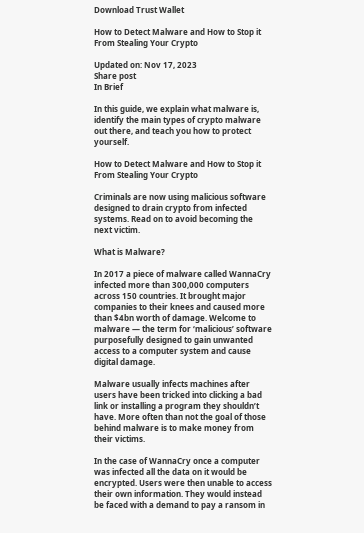Download Trust Wallet

How to Detect Malware and How to Stop it From Stealing Your Crypto

Updated on: Nov 17, 2023
Share post
In Brief

In this guide, we explain what malware is, identify the main types of crypto malware out there, and teach you how to protect yourself.

How to Detect Malware and How to Stop it From Stealing Your Crypto

Criminals are now using malicious software designed to drain crypto from infected systems. Read on to avoid becoming the next victim.

What is Malware?

In 2017 a piece of malware called WannaCry infected more than 300,000 computers across 150 countries. It brought major companies to their knees and caused more than $4bn worth of damage. Welcome to malware — the term for ‘malicious’ software purposefully designed to gain unwanted access to a computer system and cause digital damage.

Malware usually infects machines after users have been tricked into clicking a bad link or installing a program they shouldn’t have. More often than not the goal of those behind malware is to make money from their victims.

In the case of WannaCry once a computer was infected all the data on it would be encrypted. Users were then unable to access their own information. They would instead be faced with a demand to pay a ransom in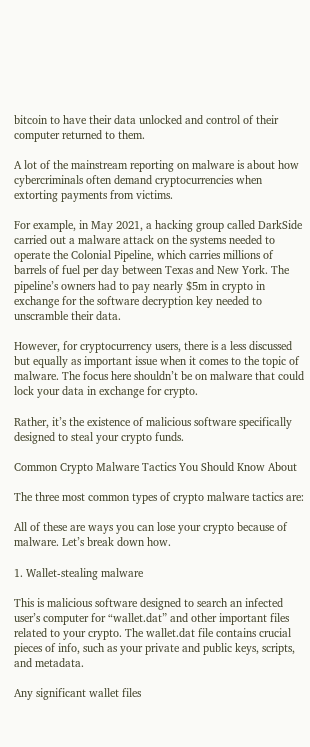bitcoin to have their data unlocked and control of their computer returned to them.

A lot of the mainstream reporting on malware is about how cybercriminals often demand cryptocurrencies when extorting payments from victims.

For example, in May 2021, a hacking group called DarkSide carried out a malware attack on the systems needed to operate the Colonial Pipeline, which carries millions of barrels of fuel per day between Texas and New York. The pipeline’s owners had to pay nearly $5m in crypto in exchange for the software decryption key needed to unscramble their data.

However, for cryptocurrency users, there is a less discussed but equally as important issue when it comes to the topic of malware. The focus here shouldn’t be on malware that could lock your data in exchange for crypto.

Rather, it’s the existence of malicious software specifically designed to steal your crypto funds.

Common Crypto Malware Tactics You Should Know About

The three most common types of crypto malware tactics are:

All of these are ways you can lose your crypto because of malware. Let’s break down how.

1. Wallet-stealing malware

This is malicious software designed to search an infected user’s computer for “wallet.dat” and other important files related to your crypto. The wallet.dat file contains crucial pieces of info, such as your private and public keys, scripts, and metadata.

Any significant wallet files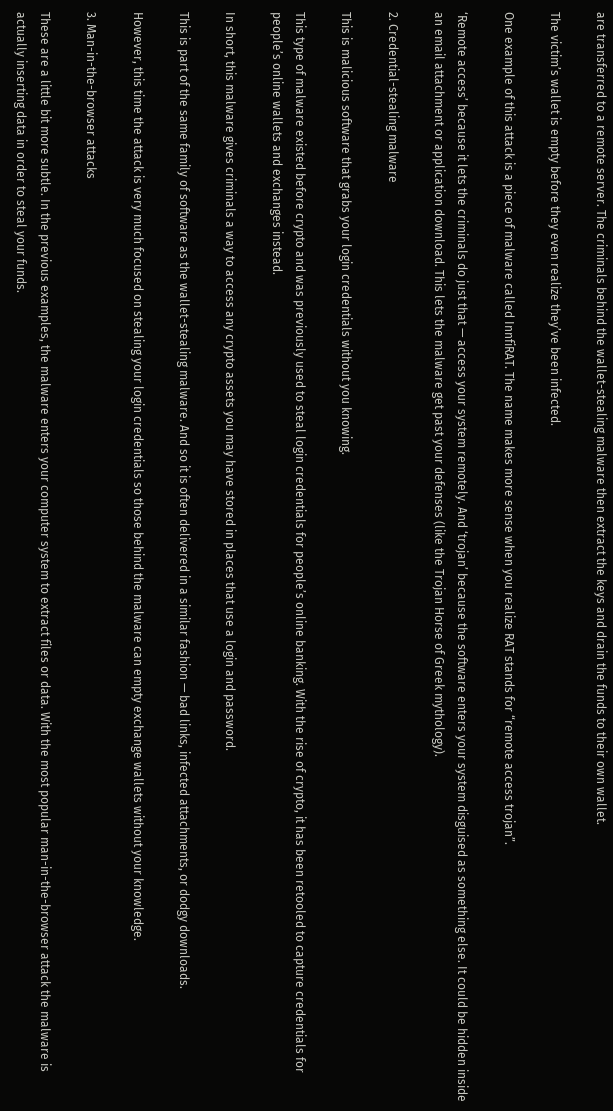are transferred to a remote server. The criminals behind the wallet-stealing malware then extract the keys and drain the funds to their own wallet.

The victim’s wallet is empty before they even realize they’ve been infected.

One example of this attack is a piece of malware called InnfiRAT. The name makes more sense when you realize RAT stands for “remote access trojan”.

‘Remote access’ because it lets the criminals do just that — access your system remotely. And ‘trojan’ because the software enters your system disguised as something else. It could be hidden inside an email attachment or application download. This lets the malware get past your defenses (like the Trojan Horse of Greek mythology).

2. Credential-stealing malware

This is malicious software that grabs your login credentials without you knowing.

This type of malware existed before crypto and was previously used to steal login credentials for people’s online banking. With the rise of crypto, it has been retooled to capture credentials for people’s online wallets and exchanges instead.

In short, this malware gives criminals a way to access any crypto assets you may have stored in places that use a login and password.

This is part of the same family of software as the wallet-stealing malware. And so it is often delivered in a similar fashion — bad links, infected attachments, or dodgy downloads.

However, this time the attack is very much focused on stealing your login credentials so those behind the malware can empty exchange wallets without your knowledge.

3. Man-in-the-browser attacks

These are a little bit more subtle. In the previous examples, the malware enters your computer system to extract files or data. With the most popular man-in-the-browser attack the malware is actually inserting data in order to steal your funds.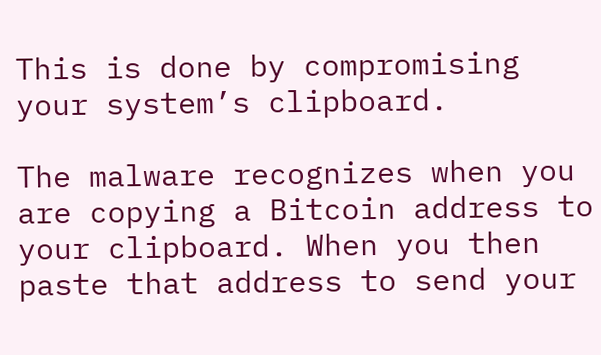This is done by compromising your system’s clipboard.

The malware recognizes when you are copying a Bitcoin address to your clipboard. When you then paste that address to send your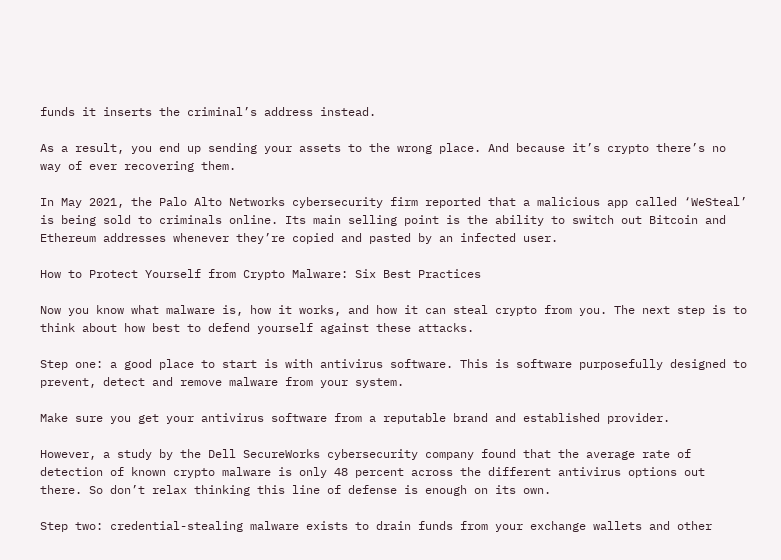funds it inserts the criminal’s address instead.

As a result, you end up sending your assets to the wrong place. And because it’s crypto there’s no way of ever recovering them.

In May 2021, the Palo Alto Networks cybersecurity firm reported that a malicious app called ‘WeSteal’ is being sold to criminals online. Its main selling point is the ability to switch out Bitcoin and Ethereum addresses whenever they’re copied and pasted by an infected user.

How to Protect Yourself from Crypto Malware: Six Best Practices

Now you know what malware is, how it works, and how it can steal crypto from you. The next step is to think about how best to defend yourself against these attacks.

Step one: a good place to start is with antivirus software. This is software purposefully designed to prevent, detect and remove malware from your system.

Make sure you get your antivirus software from a reputable brand and established provider.

However, a study by the Dell SecureWorks cybersecurity company found that the average rate of detection of known crypto malware is only 48 percent across the different antivirus options out there. So don’t relax thinking this line of defense is enough on its own.

Step two: credential-stealing malware exists to drain funds from your exchange wallets and other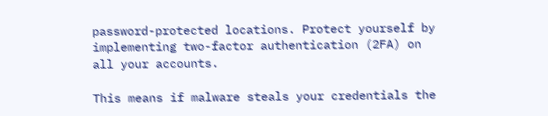password-protected locations. Protect yourself by implementing two-factor authentication (2FA) on all your accounts.

This means if malware steals your credentials the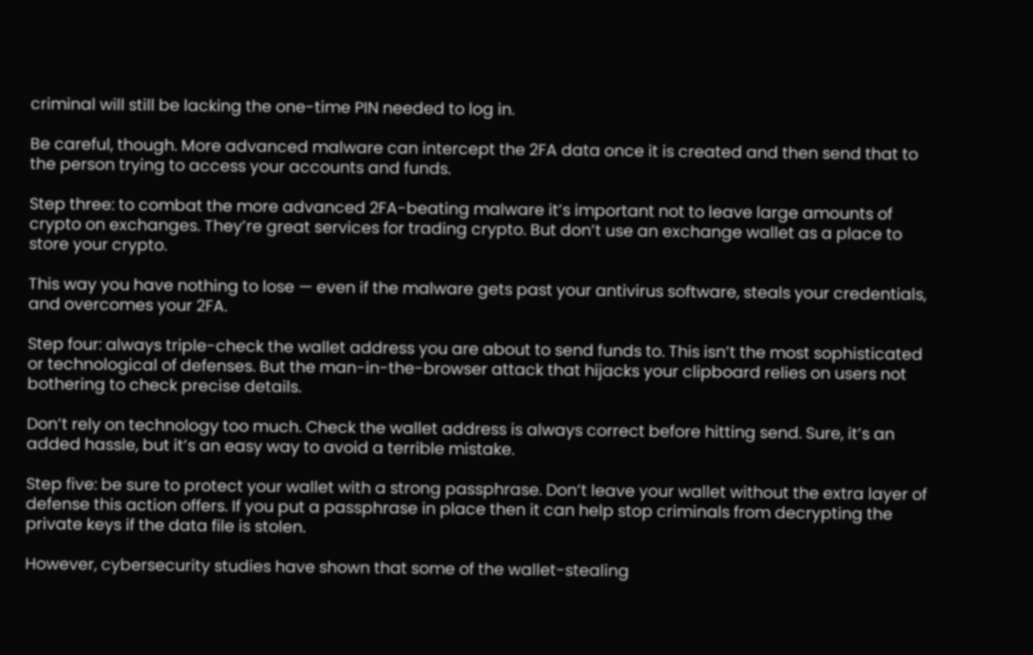criminal will still be lacking the one-time PIN needed to log in.

Be careful, though. More advanced malware can intercept the 2FA data once it is created and then send that to the person trying to access your accounts and funds.

Step three: to combat the more advanced 2FA-beating malware it’s important not to leave large amounts of crypto on exchanges. They’re great services for trading crypto. But don’t use an exchange wallet as a place to store your crypto.

This way you have nothing to lose — even if the malware gets past your antivirus software, steals your credentials, and overcomes your 2FA.

Step four: always triple-check the wallet address you are about to send funds to. This isn’t the most sophisticated or technological of defenses. But the man-in-the-browser attack that hijacks your clipboard relies on users not bothering to check precise details.

Don’t rely on technology too much. Check the wallet address is always correct before hitting send. Sure, it’s an added hassle, but it’s an easy way to avoid a terrible mistake.

Step five: be sure to protect your wallet with a strong passphrase. Don’t leave your wallet without the extra layer of defense this action offers. If you put a passphrase in place then it can help stop criminals from decrypting the private keys if the data file is stolen.

However, cybersecurity studies have shown that some of the wallet-stealing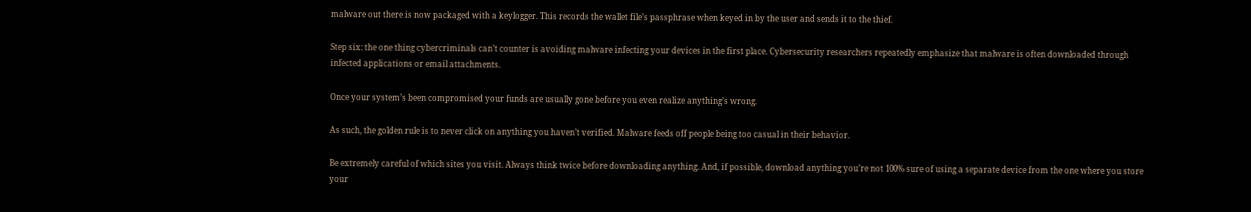malware out there is now packaged with a keylogger. This records the wallet file’s passphrase when keyed in by the user and sends it to the thief.

Step six: the one thing cybercriminals can’t counter is avoiding malware infecting your devices in the first place. Cybersecurity researchers repeatedly emphasize that malware is often downloaded through infected applications or email attachments.

Once your system’s been compromised your funds are usually gone before you even realize anything’s wrong.

As such, the golden rule is to never click on anything you haven’t verified. Malware feeds off people being too casual in their behavior.

Be extremely careful of which sites you visit. Always think twice before downloading anything. And, if possible, download anything you’re not 100% sure of using a separate device from the one where you store your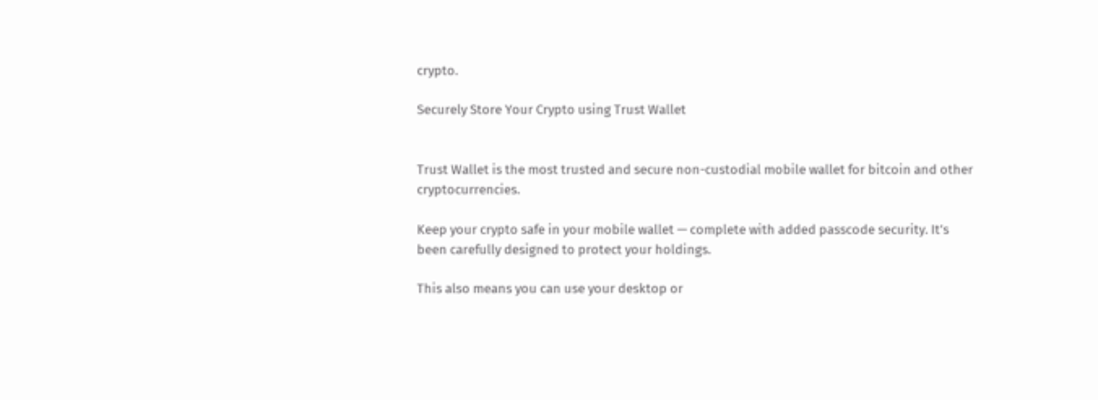crypto.

Securely Store Your Crypto using Trust Wallet


Trust Wallet is the most trusted and secure non-custodial mobile wallet for bitcoin and other cryptocurrencies.

Keep your crypto safe in your mobile wallet — complete with added passcode security. It’s been carefully designed to protect your holdings.

This also means you can use your desktop or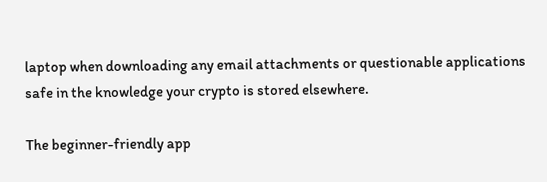laptop when downloading any email attachments or questionable applications safe in the knowledge your crypto is stored elsewhere.

The beginner-friendly app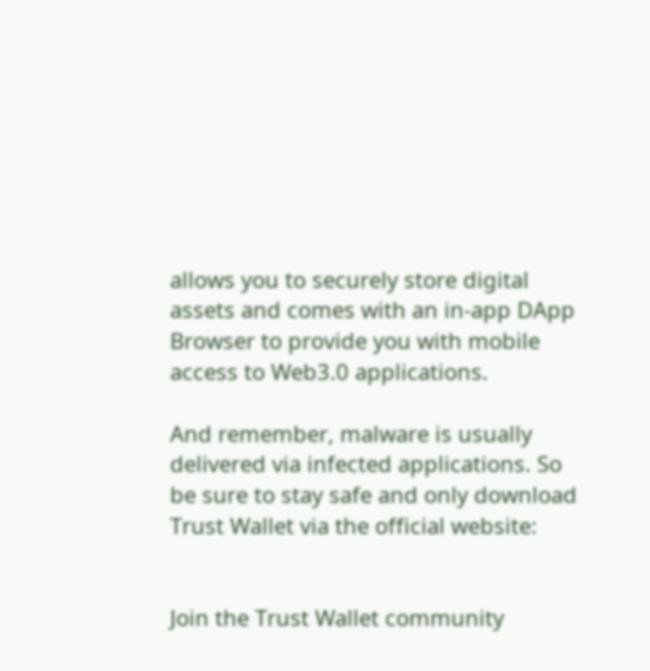allows you to securely store digital assets and comes with an in-app DApp Browser to provide you with mobile access to Web3.0 applications.

And remember, malware is usually delivered via infected applications. So be sure to stay safe and only download Trust Wallet via the official website:


Join the Trust Wallet community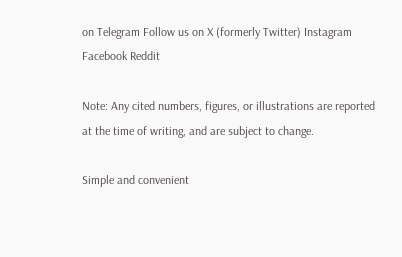on Telegram Follow us on X (formerly Twitter) Instagram Facebook Reddit

Note: Any cited numbers, figures, or illustrations are reported at the time of writing, and are subject to change.

Simple and convenient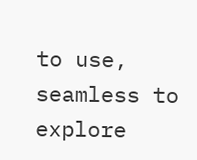to use, seamless to explore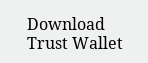Download Trust Wallet